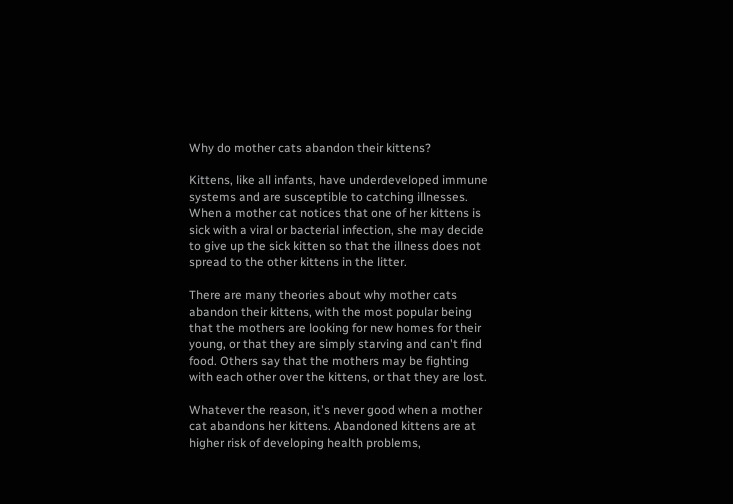Why do mother cats abandon their kittens?

Kittens, like all infants, have underdeveloped immune systems and are susceptible to catching illnesses. When a mother cat notices that one of her kittens is sick with a viral or bacterial infection, she may decide to give up the sick kitten so that the illness does not spread to the other kittens in the litter.

There are many theories about why mother cats abandon their kittens, with the most popular being that the mothers are looking for new homes for their young, or that they are simply starving and can't find food. Others say that the mothers may be fighting with each other over the kittens, or that they are lost.

Whatever the reason, it's never good when a mother cat abandons her kittens. Abandoned kittens are at higher risk of developing health problems,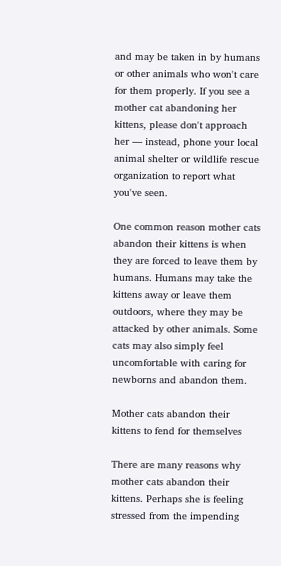and may be taken in by humans or other animals who won't care for them properly. If you see a mother cat abandoning her kittens, please don't approach her — instead, phone your local animal shelter or wildlife rescue organization to report what you've seen.

One common reason mother cats abandon their kittens is when they are forced to leave them by humans. Humans may take the kittens away or leave them outdoors, where they may be attacked by other animals. Some cats may also simply feel uncomfortable with caring for newborns and abandon them.

Mother cats abandon their kittens to fend for themselves

There are many reasons why mother cats abandon their kittens. Perhaps she is feeling stressed from the impending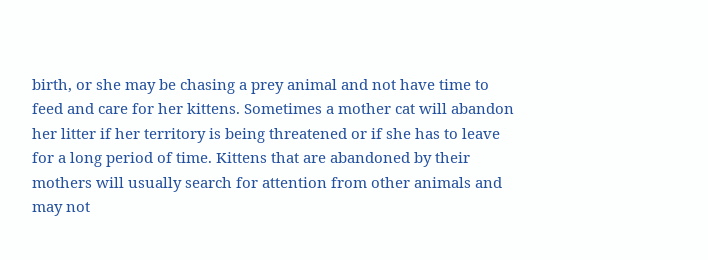birth, or she may be chasing a prey animal and not have time to feed and care for her kittens. Sometimes a mother cat will abandon her litter if her territory is being threatened or if she has to leave for a long period of time. Kittens that are abandoned by their mothers will usually search for attention from other animals and may not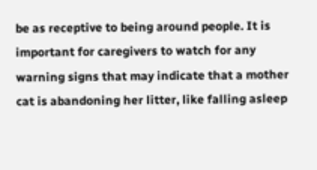be as receptive to being around people. It is important for caregivers to watch for any warning signs that may indicate that a mother cat is abandoning her litter, like falling asleep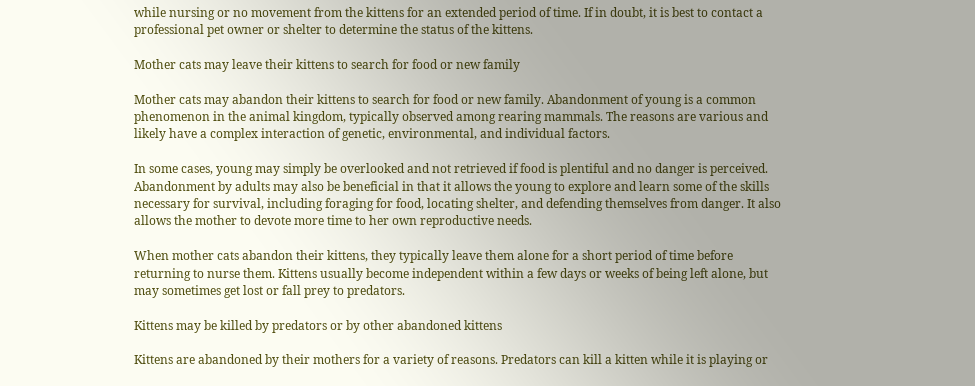while nursing or no movement from the kittens for an extended period of time. If in doubt, it is best to contact a professional pet owner or shelter to determine the status of the kittens.

Mother cats may leave their kittens to search for food or new family

Mother cats may abandon their kittens to search for food or new family. Abandonment of young is a common phenomenon in the animal kingdom, typically observed among rearing mammals. The reasons are various and likely have a complex interaction of genetic, environmental, and individual factors.

In some cases, young may simply be overlooked and not retrieved if food is plentiful and no danger is perceived. Abandonment by adults may also be beneficial in that it allows the young to explore and learn some of the skills necessary for survival, including foraging for food, locating shelter, and defending themselves from danger. It also allows the mother to devote more time to her own reproductive needs.

When mother cats abandon their kittens, they typically leave them alone for a short period of time before returning to nurse them. Kittens usually become independent within a few days or weeks of being left alone, but may sometimes get lost or fall prey to predators.

Kittens may be killed by predators or by other abandoned kittens

Kittens are abandoned by their mothers for a variety of reasons. Predators can kill a kitten while it is playing or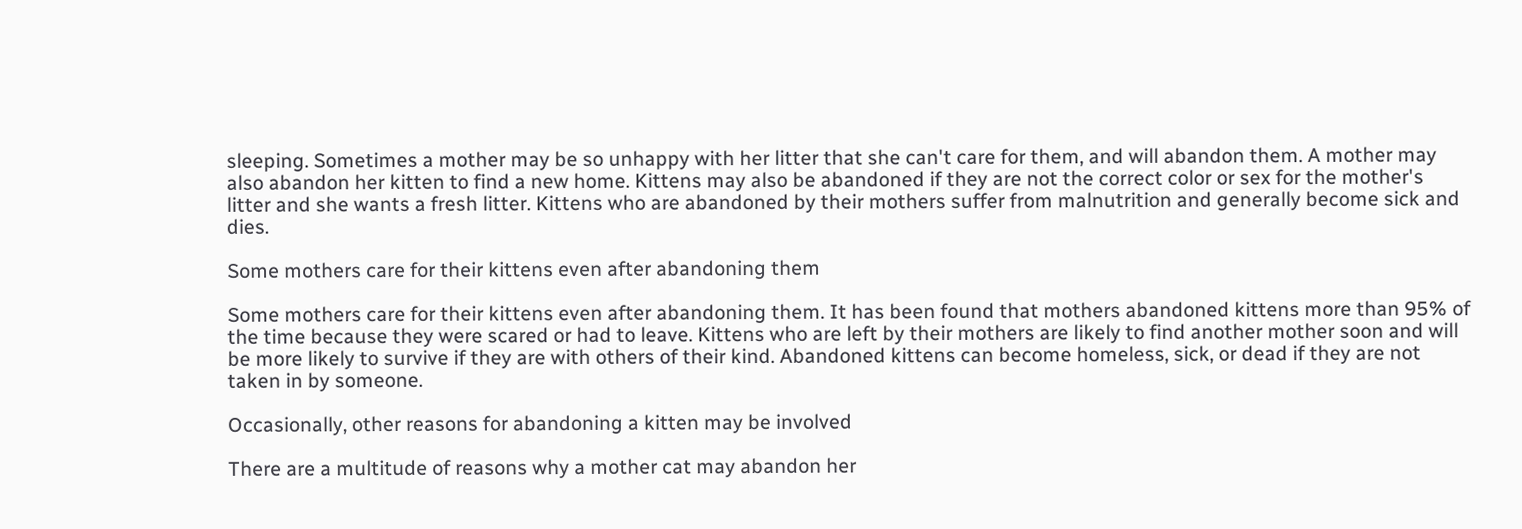sleeping. Sometimes a mother may be so unhappy with her litter that she can't care for them, and will abandon them. A mother may also abandon her kitten to find a new home. Kittens may also be abandoned if they are not the correct color or sex for the mother's litter and she wants a fresh litter. Kittens who are abandoned by their mothers suffer from malnutrition and generally become sick and dies.

Some mothers care for their kittens even after abandoning them

Some mothers care for their kittens even after abandoning them. It has been found that mothers abandoned kittens more than 95% of the time because they were scared or had to leave. Kittens who are left by their mothers are likely to find another mother soon and will be more likely to survive if they are with others of their kind. Abandoned kittens can become homeless, sick, or dead if they are not taken in by someone.

Occasionally, other reasons for abandoning a kitten may be involved

There are a multitude of reasons why a mother cat may abandon her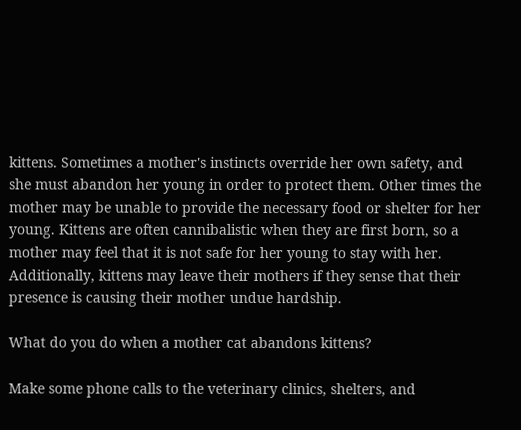kittens. Sometimes a mother's instincts override her own safety, and she must abandon her young in order to protect them. Other times the mother may be unable to provide the necessary food or shelter for her young. Kittens are often cannibalistic when they are first born, so a mother may feel that it is not safe for her young to stay with her. Additionally, kittens may leave their mothers if they sense that their presence is causing their mother undue hardship.

What do you do when a mother cat abandons kittens?

Make some phone calls to the veterinary clinics, shelters, and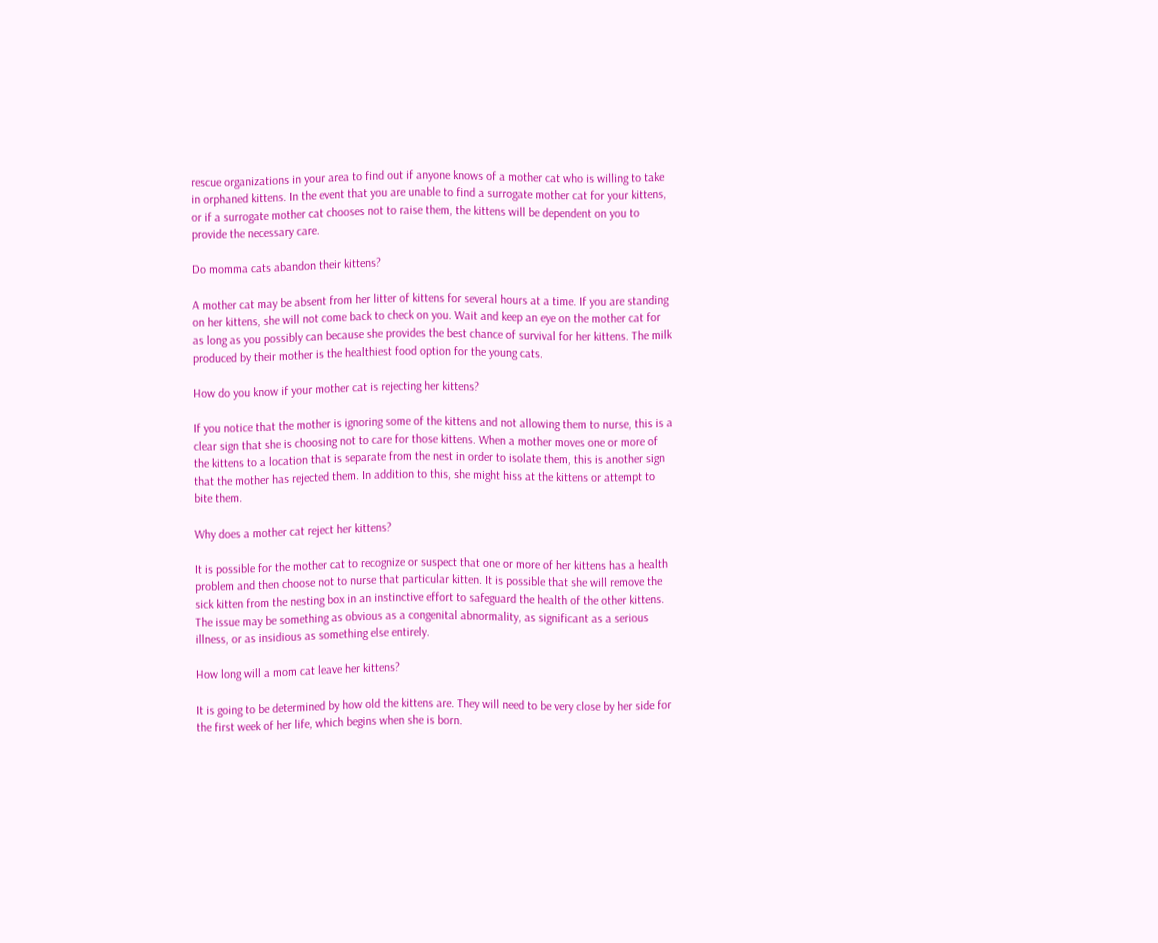rescue organizations in your area to find out if anyone knows of a mother cat who is willing to take in orphaned kittens. In the event that you are unable to find a surrogate mother cat for your kittens, or if a surrogate mother cat chooses not to raise them, the kittens will be dependent on you to provide the necessary care.

Do momma cats abandon their kittens?

A mother cat may be absent from her litter of kittens for several hours at a time. If you are standing on her kittens, she will not come back to check on you. Wait and keep an eye on the mother cat for as long as you possibly can because she provides the best chance of survival for her kittens. The milk produced by their mother is the healthiest food option for the young cats.

How do you know if your mother cat is rejecting her kittens?

If you notice that the mother is ignoring some of the kittens and not allowing them to nurse, this is a clear sign that she is choosing not to care for those kittens. When a mother moves one or more of the kittens to a location that is separate from the nest in order to isolate them, this is another sign that the mother has rejected them. In addition to this, she might hiss at the kittens or attempt to bite them.

Why does a mother cat reject her kittens?

It is possible for the mother cat to recognize or suspect that one or more of her kittens has a health problem and then choose not to nurse that particular kitten. It is possible that she will remove the sick kitten from the nesting box in an instinctive effort to safeguard the health of the other kittens. The issue may be something as obvious as a congenital abnormality, as significant as a serious illness, or as insidious as something else entirely.

How long will a mom cat leave her kittens?

It is going to be determined by how old the kittens are. They will need to be very close by her side for the first week of her life, which begins when she is born.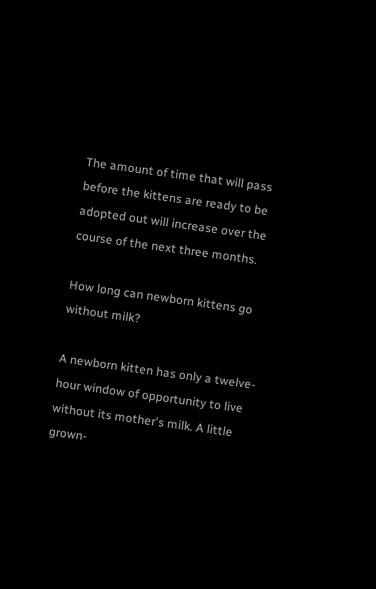The amount of time that will pass before the kittens are ready to be adopted out will increase over the course of the next three months.

How long can newborn kittens go without milk?

A newborn kitten has only a twelve-hour window of opportunity to live without its mother's milk. A little grown-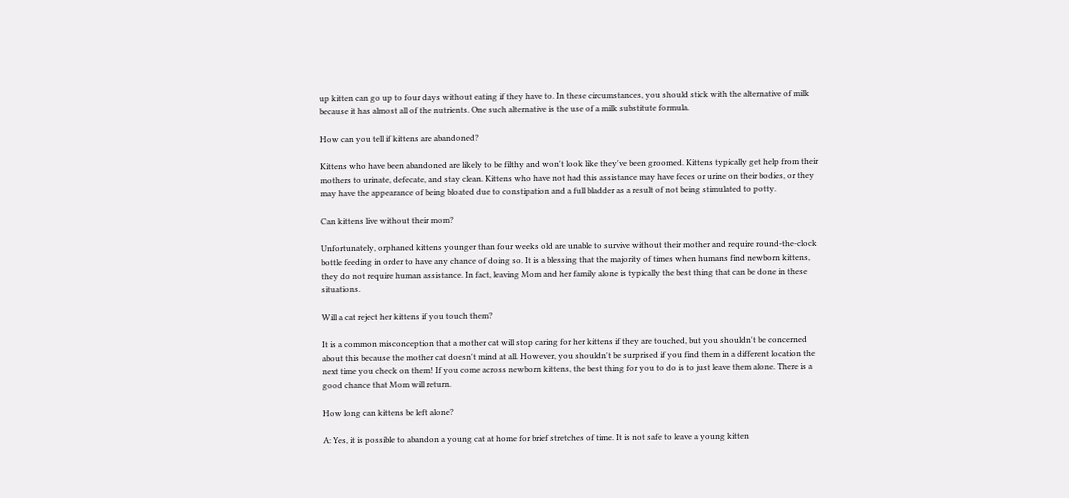up kitten can go up to four days without eating if they have to. In these circumstances, you should stick with the alternative of milk because it has almost all of the nutrients. One such alternative is the use of a milk substitute formula.

How can you tell if kittens are abandoned?

Kittens who have been abandoned are likely to be filthy and won't look like they've been groomed. Kittens typically get help from their mothers to urinate, defecate, and stay clean. Kittens who have not had this assistance may have feces or urine on their bodies, or they may have the appearance of being bloated due to constipation and a full bladder as a result of not being stimulated to potty.

Can kittens live without their mom?

Unfortunately, orphaned kittens younger than four weeks old are unable to survive without their mother and require round-the-clock bottle feeding in order to have any chance of doing so. It is a blessing that the majority of times when humans find newborn kittens, they do not require human assistance. In fact, leaving Mom and her family alone is typically the best thing that can be done in these situations.

Will a cat reject her kittens if you touch them?

It is a common misconception that a mother cat will stop caring for her kittens if they are touched, but you shouldn't be concerned about this because the mother cat doesn't mind at all. However, you shouldn't be surprised if you find them in a different location the next time you check on them! If you come across newborn kittens, the best thing for you to do is to just leave them alone. There is a good chance that Mom will return.

How long can kittens be left alone?

A: Yes, it is possible to abandon a young cat at home for brief stretches of time. It is not safe to leave a young kitten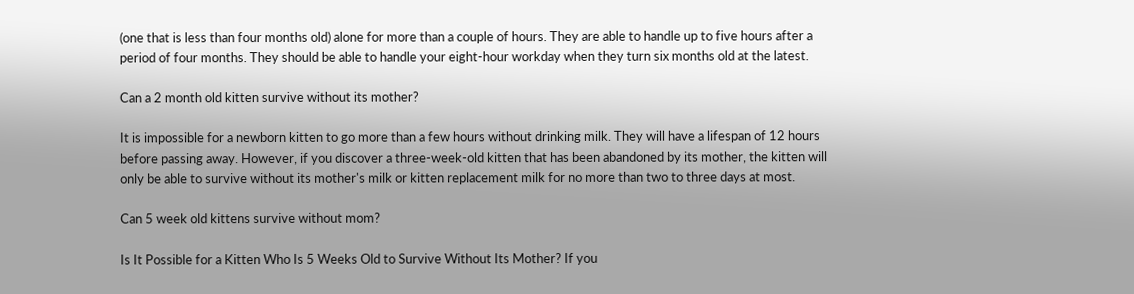(one that is less than four months old) alone for more than a couple of hours. They are able to handle up to five hours after a period of four months. They should be able to handle your eight-hour workday when they turn six months old at the latest.

Can a 2 month old kitten survive without its mother?

It is impossible for a newborn kitten to go more than a few hours without drinking milk. They will have a lifespan of 12 hours before passing away. However, if you discover a three-week-old kitten that has been abandoned by its mother, the kitten will only be able to survive without its mother's milk or kitten replacement milk for no more than two to three days at most.

Can 5 week old kittens survive without mom?

Is It Possible for a Kitten Who Is 5 Weeks Old to Survive Without Its Mother? If you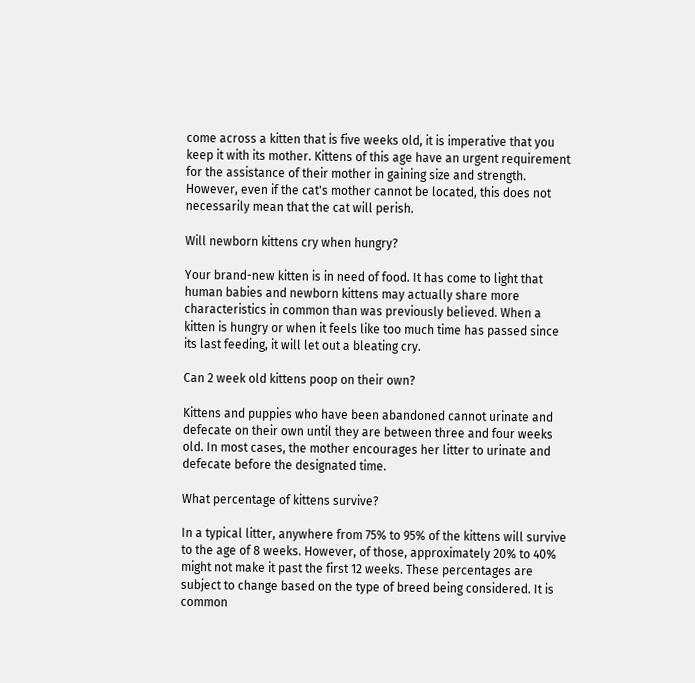come across a kitten that is five weeks old, it is imperative that you keep it with its mother. Kittens of this age have an urgent requirement for the assistance of their mother in gaining size and strength. However, even if the cat's mother cannot be located, this does not necessarily mean that the cat will perish.

Will newborn kittens cry when hungry?

Your brand-new kitten is in need of food. It has come to light that human babies and newborn kittens may actually share more characteristics in common than was previously believed. When a kitten is hungry or when it feels like too much time has passed since its last feeding, it will let out a bleating cry.

Can 2 week old kittens poop on their own?

Kittens and puppies who have been abandoned cannot urinate and defecate on their own until they are between three and four weeks old. In most cases, the mother encourages her litter to urinate and defecate before the designated time.

What percentage of kittens survive?

In a typical litter, anywhere from 75% to 95% of the kittens will survive to the age of 8 weeks. However, of those, approximately 20% to 40% might not make it past the first 12 weeks. These percentages are subject to change based on the type of breed being considered. It is common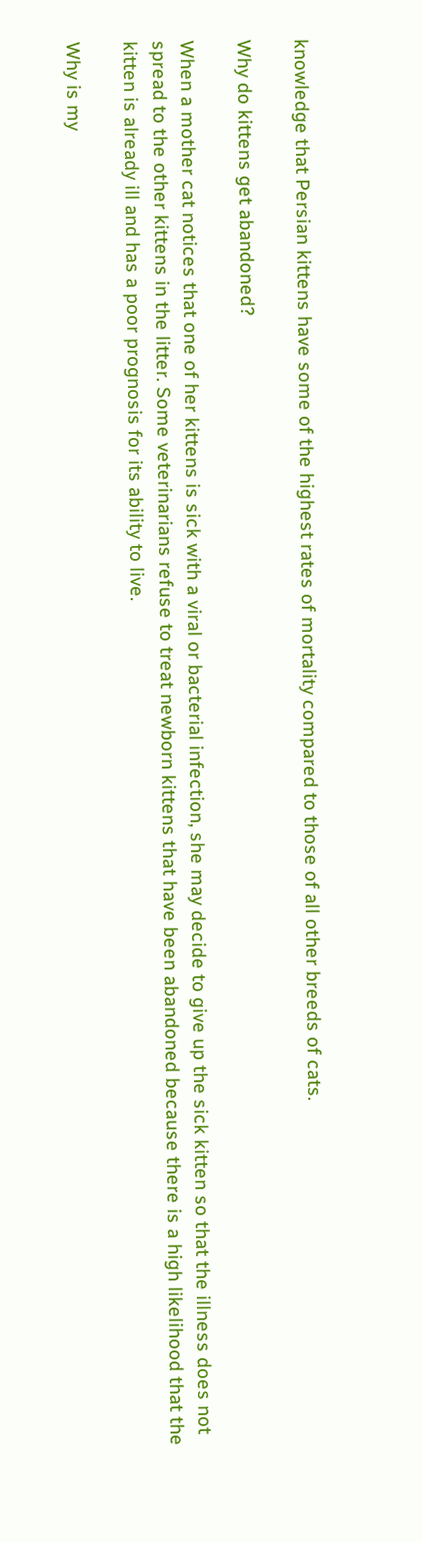knowledge that Persian kittens have some of the highest rates of mortality compared to those of all other breeds of cats.

Why do kittens get abandoned?

When a mother cat notices that one of her kittens is sick with a viral or bacterial infection, she may decide to give up the sick kitten so that the illness does not spread to the other kittens in the litter. Some veterinarians refuse to treat newborn kittens that have been abandoned because there is a high likelihood that the kitten is already ill and has a poor prognosis for its ability to live.

Why is my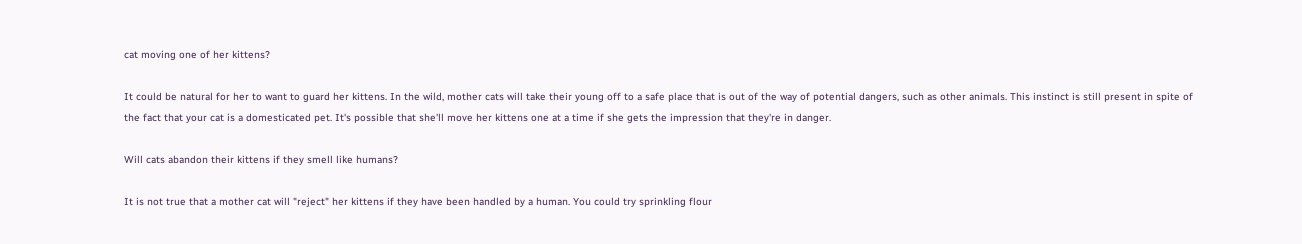cat moving one of her kittens?

It could be natural for her to want to guard her kittens. In the wild, mother cats will take their young off to a safe place that is out of the way of potential dangers, such as other animals. This instinct is still present in spite of the fact that your cat is a domesticated pet. It's possible that she'll move her kittens one at a time if she gets the impression that they're in danger.

Will cats abandon their kittens if they smell like humans?

It is not true that a mother cat will "reject" her kittens if they have been handled by a human. You could try sprinkling flour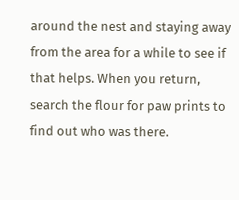around the nest and staying away from the area for a while to see if that helps. When you return, search the flour for paw prints to find out who was there.